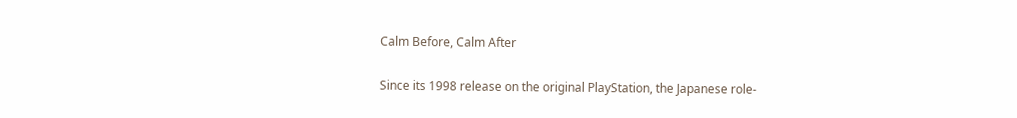Calm Before, Calm After

Since its 1998 release on the original PlayStation, the Japanese role-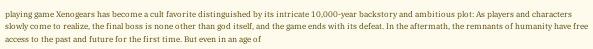playing game Xenogears has become a cult favorite distinguished by its intricate 10,000-year backstory and ambitious plot: As players and characters slowly come to realize, the final boss is none other than god itself, and the game ends with its defeat. In the aftermath, the remnants of humanity have free access to the past and future for the first time. But even in an age of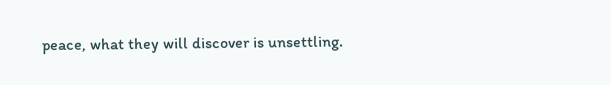peace, what they will discover is unsettling.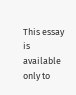This essay is available only to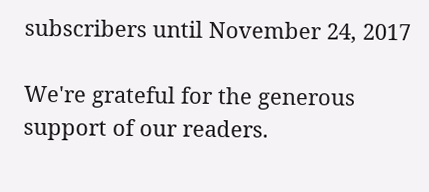subscribers until November 24, 2017

We're grateful for the generous support of our readers.